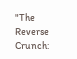"The Reverse Crunch: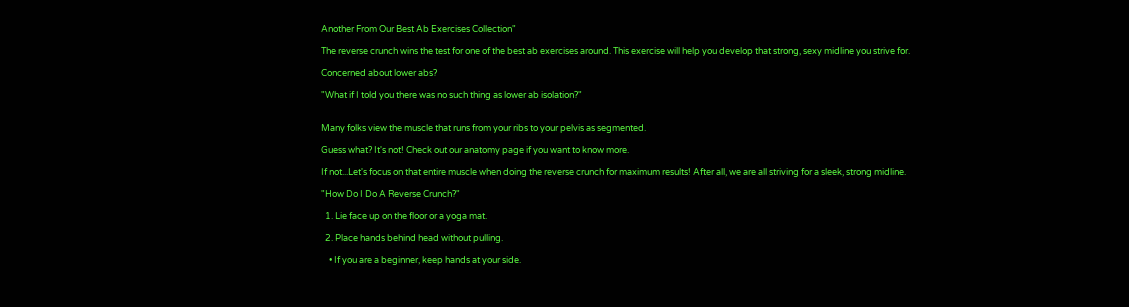Another From Our Best Ab Exercises Collection"

The reverse crunch wins the test for one of the best ab exercises around. This exercise will help you develop that strong, sexy midline you strive for.

Concerned about lower abs?

"What if I told you there was no such thing as lower ab isolation?"


Many folks view the muscle that runs from your ribs to your pelvis as segmented.

Guess what? It's not! Check out our anatomy page if you want to know more.

If not...Let's focus on that entire muscle when doing the reverse crunch for maximum results! After all, we are all striving for a sleek, strong midline.

"How Do I Do A Reverse Crunch?"

  1. Lie face up on the floor or a yoga mat.

  2. Place hands behind head without pulling.

    • If you are a beginner, keep hands at your side.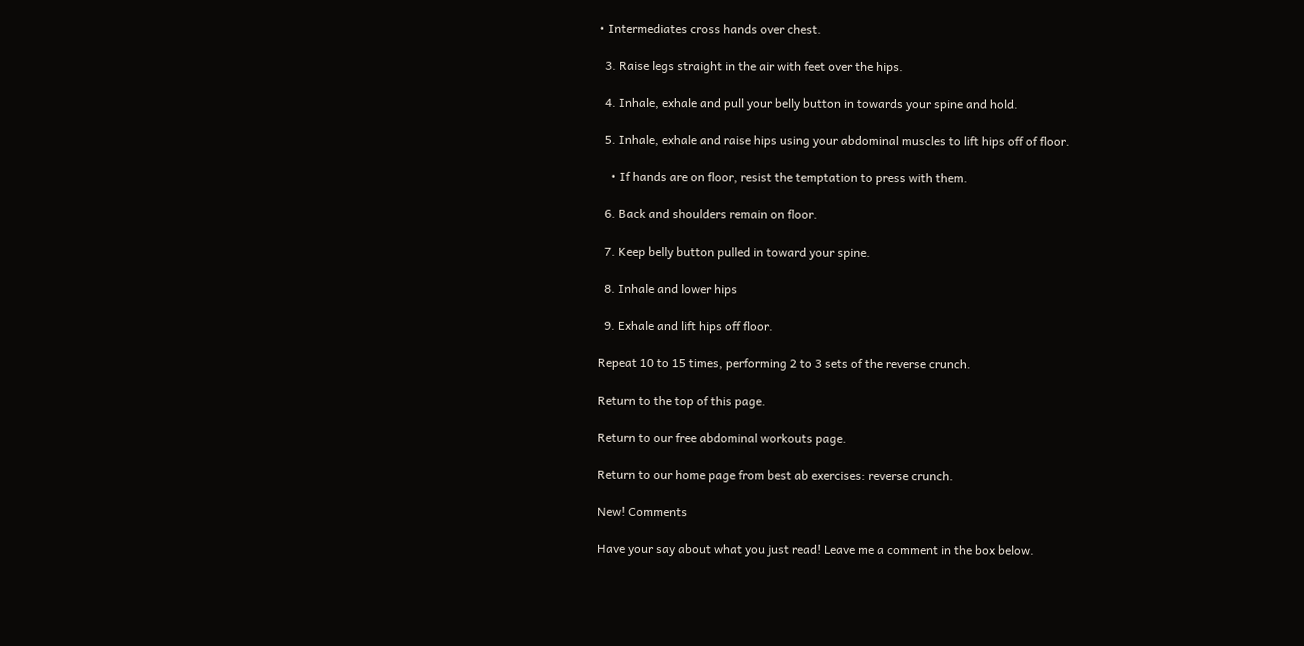• Intermediates cross hands over chest.

  3. Raise legs straight in the air with feet over the hips.

  4. Inhale, exhale and pull your belly button in towards your spine and hold.

  5. Inhale, exhale and raise hips using your abdominal muscles to lift hips off of floor.

    • If hands are on floor, resist the temptation to press with them.

  6. Back and shoulders remain on floor.

  7. Keep belly button pulled in toward your spine.

  8. Inhale and lower hips

  9. Exhale and lift hips off floor.

Repeat 10 to 15 times, performing 2 to 3 sets of the reverse crunch.

Return to the top of this page.

Return to our free abdominal workouts page.

Return to our home page from best ab exercises: reverse crunch.

New! Comments

Have your say about what you just read! Leave me a comment in the box below.